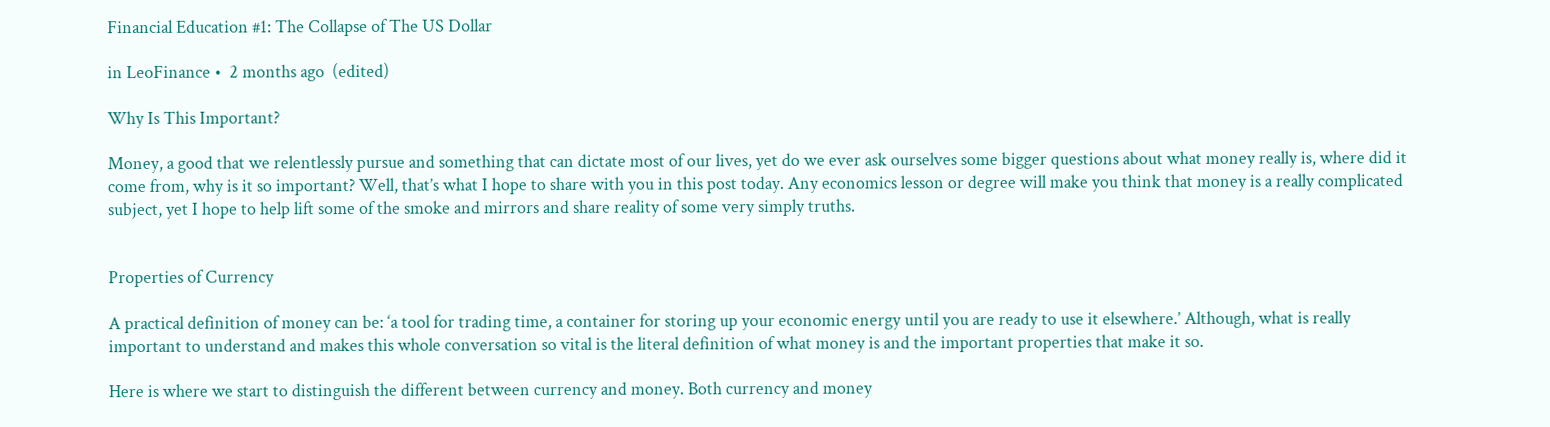Financial Education #1: The Collapse of The US Dollar

in LeoFinance •  2 months ago  (edited)

Why Is This Important?

Money, a good that we relentlessly pursue and something that can dictate most of our lives, yet do we ever ask ourselves some bigger questions about what money really is, where did it come from, why is it so important? Well, that’s what I hope to share with you in this post today. Any economics lesson or degree will make you think that money is a really complicated subject, yet I hope to help lift some of the smoke and mirrors and share reality of some very simply truths.


Properties of Currency

A practical definition of money can be: ‘a tool for trading time, a container for storing up your economic energy until you are ready to use it elsewhere.’ Although, what is really important to understand and makes this whole conversation so vital is the literal definition of what money is and the important properties that make it so.

Here is where we start to distinguish the different between currency and money. Both currency and money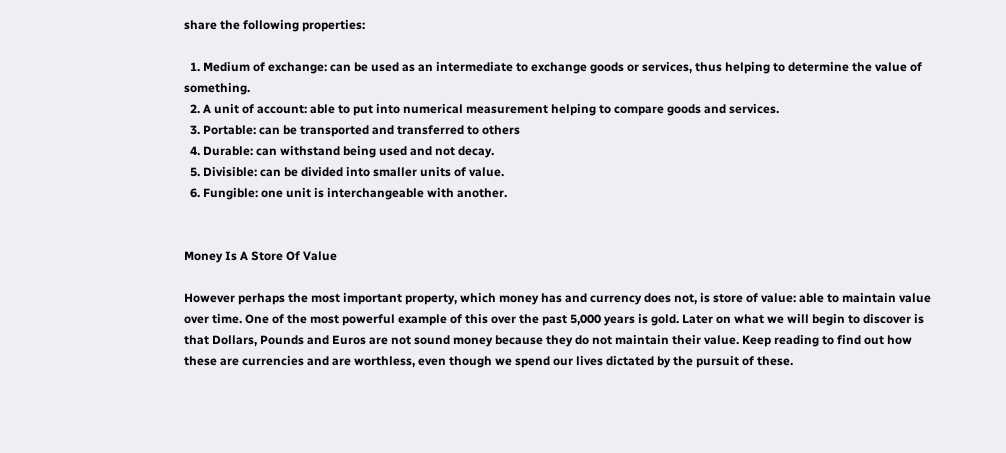share the following properties:

  1. Medium of exchange: can be used as an intermediate to exchange goods or services, thus helping to determine the value of something.
  2. A unit of account: able to put into numerical measurement helping to compare goods and services.
  3. Portable: can be transported and transferred to others
  4. Durable: can withstand being used and not decay.
  5. Divisible: can be divided into smaller units of value.
  6. Fungible: one unit is interchangeable with another.


Money Is A Store Of Value

However perhaps the most important property, which money has and currency does not, is store of value: able to maintain value over time. One of the most powerful example of this over the past 5,000 years is gold. Later on what we will begin to discover is that Dollars, Pounds and Euros are not sound money because they do not maintain their value. Keep reading to find out how these are currencies and are worthless, even though we spend our lives dictated by the pursuit of these.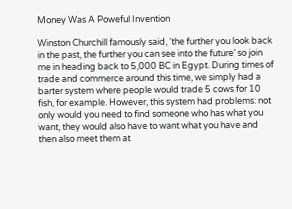Money Was A Poweful Invention

Winston Churchill famously said, ‘the further you look back in the past, the further you can see into the future’ so join me in heading back to 5,000 BC in Egypt. During times of trade and commerce around this time, we simply had a barter system where people would trade 5 cows for 10 fish, for example. However, this system had problems: not only would you need to find someone who has what you want, they would also have to want what you have and then also meet them at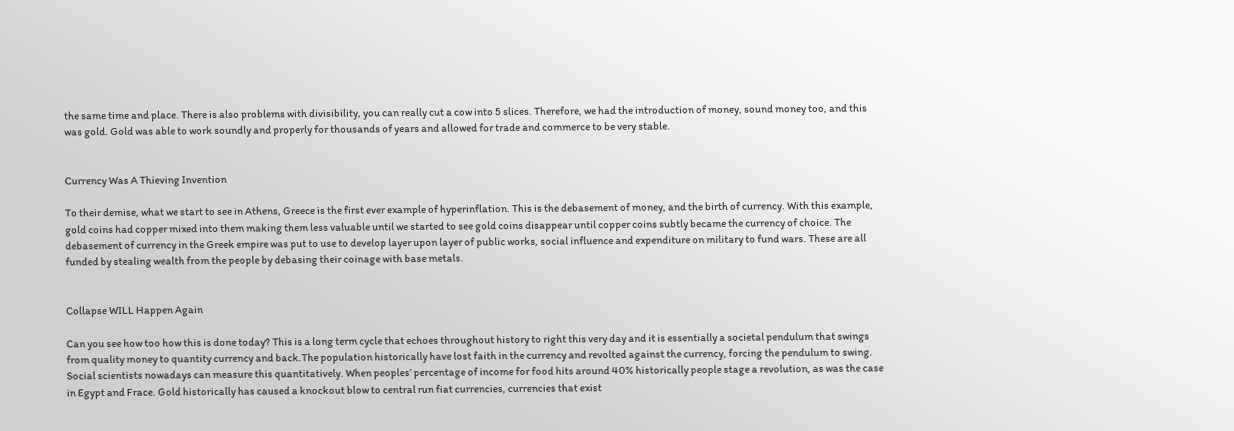the same time and place. There is also problems with divisibility, you can really cut a cow into 5 slices. Therefore, we had the introduction of money, sound money too, and this was gold. Gold was able to work soundly and properly for thousands of years and allowed for trade and commerce to be very stable.


Currency Was A Thieving Invention

To their demise, what we start to see in Athens, Greece is the first ever example of hyperinflation. This is the debasement of money, and the birth of currency. With this example, gold coins had copper mixed into them making them less valuable until we started to see gold coins disappear until copper coins subtly became the currency of choice. The debasement of currency in the Greek empire was put to use to develop layer upon layer of public works, social influence and expenditure on military to fund wars. These are all funded by stealing wealth from the people by debasing their coinage with base metals.


Collapse WILL Happen Again

Can you see how too how this is done today? This is a long term cycle that echoes throughout history to right this very day and it is essentially a societal pendulum that swings from quality money to quantity currency and back.The population historically have lost faith in the currency and revolted against the currency, forcing the pendulum to swing. Social scientists nowadays can measure this quantitatively. When peoples’ percentage of income for food hits around 40% historically people stage a revolution, as was the case in Egypt and Frace. Gold historically has caused a knockout blow to central run fiat currencies, currencies that exist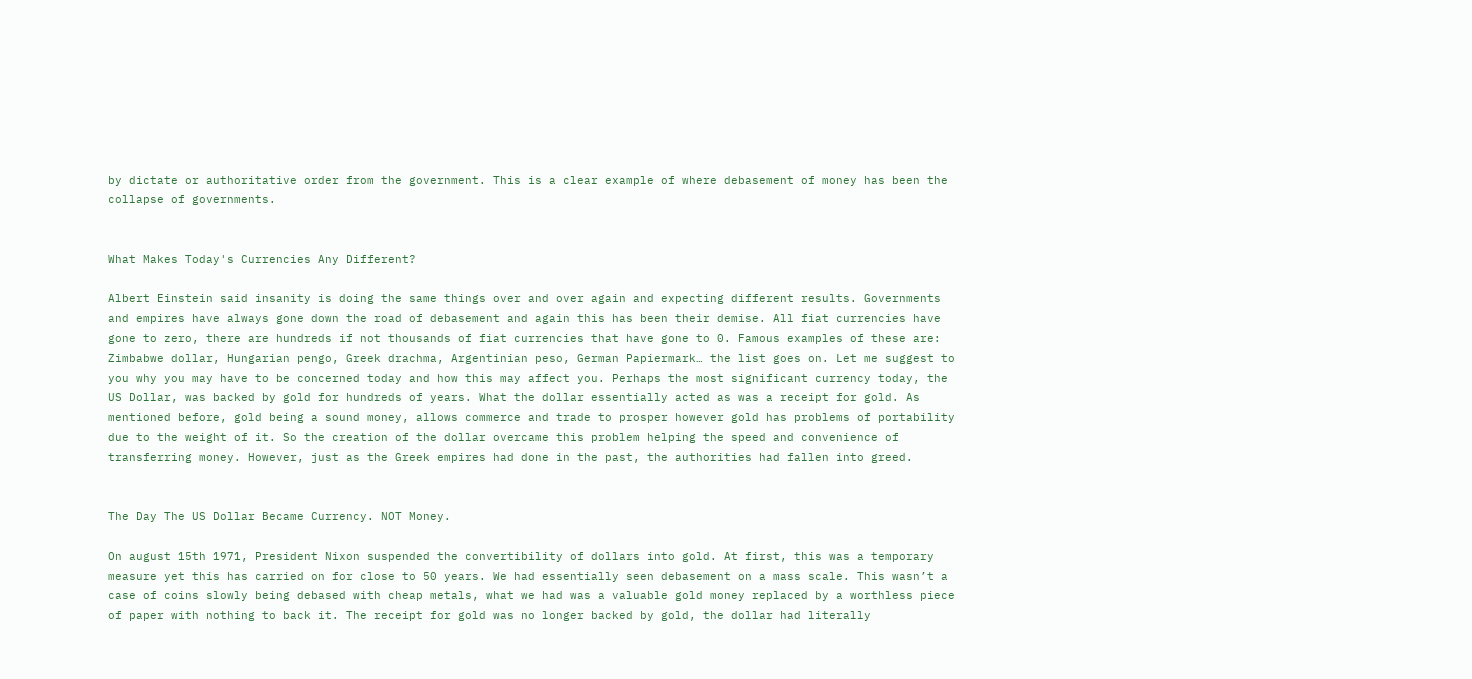by dictate or authoritative order from the government. This is a clear example of where debasement of money has been the collapse of governments.


What Makes Today's Currencies Any Different?

Albert Einstein said insanity is doing the same things over and over again and expecting different results. Governments and empires have always gone down the road of debasement and again this has been their demise. All fiat currencies have gone to zero, there are hundreds if not thousands of fiat currencies that have gone to 0. Famous examples of these are: Zimbabwe dollar, Hungarian pengo, Greek drachma, Argentinian peso, German Papiermark… the list goes on. Let me suggest to you why you may have to be concerned today and how this may affect you. Perhaps the most significant currency today, the US Dollar, was backed by gold for hundreds of years. What the dollar essentially acted as was a receipt for gold. As mentioned before, gold being a sound money, allows commerce and trade to prosper however gold has problems of portability due to the weight of it. So the creation of the dollar overcame this problem helping the speed and convenience of transferring money. However, just as the Greek empires had done in the past, the authorities had fallen into greed.


The Day The US Dollar Became Currency. NOT Money.

On august 15th 1971, President Nixon suspended the convertibility of dollars into gold. At first, this was a temporary measure yet this has carried on for close to 50 years. We had essentially seen debasement on a mass scale. This wasn’t a case of coins slowly being debased with cheap metals, what we had was a valuable gold money replaced by a worthless piece of paper with nothing to back it. The receipt for gold was no longer backed by gold, the dollar had literally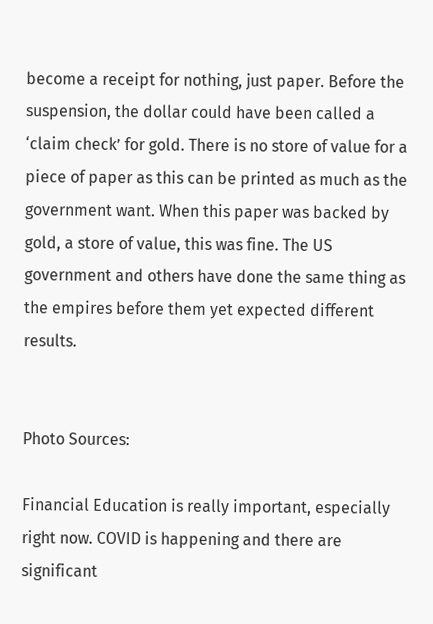become a receipt for nothing, just paper. Before the suspension, the dollar could have been called a ‘claim check’ for gold. There is no store of value for a piece of paper as this can be printed as much as the government want. When this paper was backed by gold, a store of value, this was fine. The US government and others have done the same thing as the empires before them yet expected different results.


Photo Sources:

Financial Education is really important, especially right now. COVID is happening and there are significant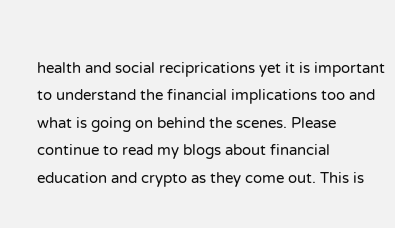health and social reciprications yet it is important to understand the financial implications too and what is going on behind the scenes. Please continue to read my blogs about financial education and crypto as they come out. This is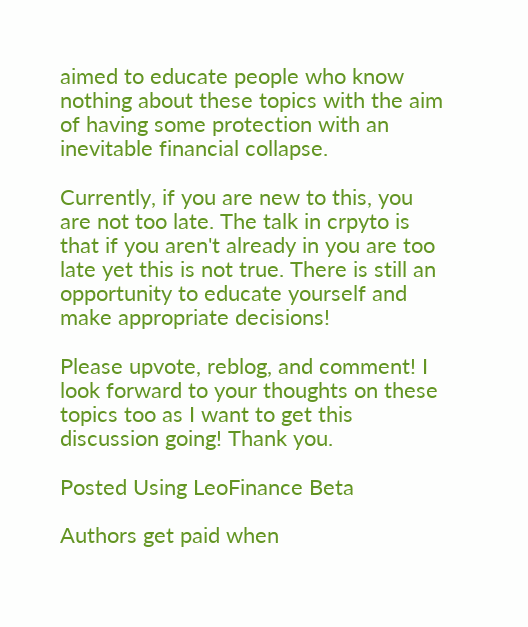aimed to educate people who know nothing about these topics with the aim of having some protection with an inevitable financial collapse.

Currently, if you are new to this, you are not too late. The talk in crpyto is that if you aren't already in you are too late yet this is not true. There is still an opportunity to educate yourself and make appropriate decisions!

Please upvote, reblog, and comment! I look forward to your thoughts on these topics too as I want to get this discussion going! Thank you.

Posted Using LeoFinance Beta

Authors get paid when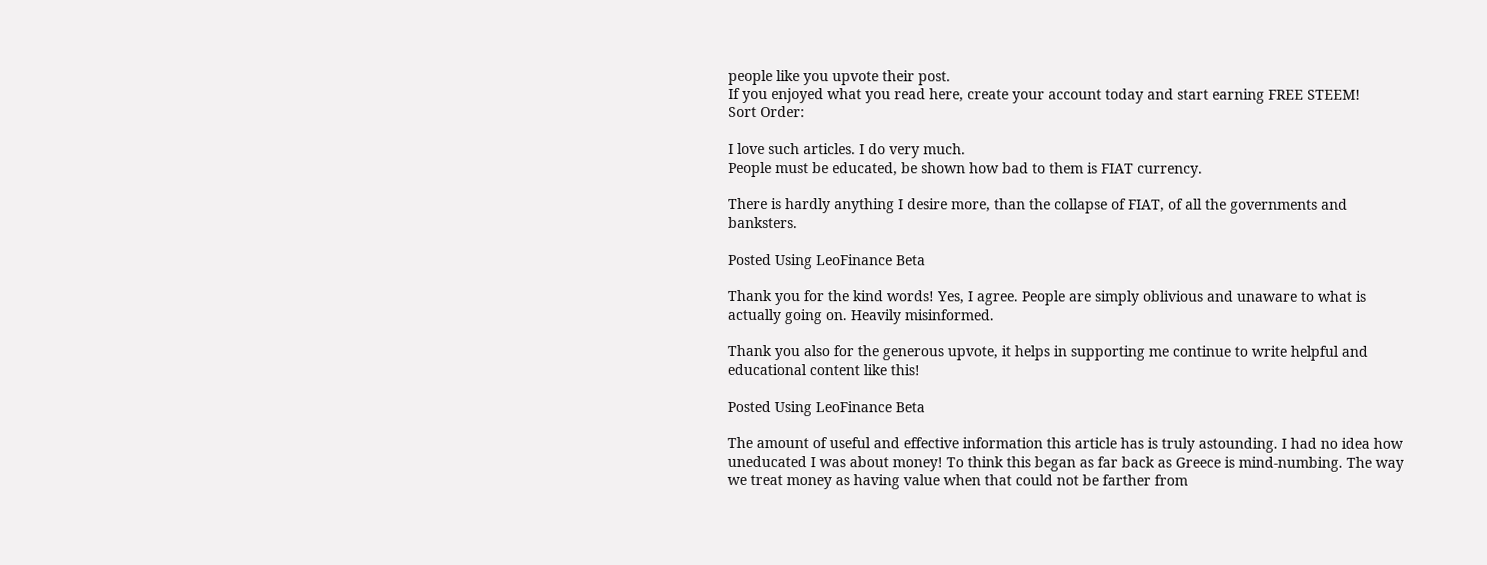people like you upvote their post.
If you enjoyed what you read here, create your account today and start earning FREE STEEM!
Sort Order:

I love such articles. I do very much.
People must be educated, be shown how bad to them is FIAT currency.

There is hardly anything I desire more, than the collapse of FIAT, of all the governments and banksters.

Posted Using LeoFinance Beta

Thank you for the kind words! Yes, I agree. People are simply oblivious and unaware to what is actually going on. Heavily misinformed.

Thank you also for the generous upvote, it helps in supporting me continue to write helpful and educational content like this!

Posted Using LeoFinance Beta

The amount of useful and effective information this article has is truly astounding. I had no idea how uneducated I was about money! To think this began as far back as Greece is mind-numbing. The way we treat money as having value when that could not be farther from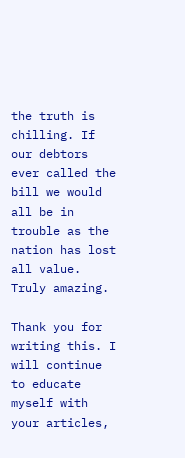the truth is chilling. If our debtors ever called the bill we would all be in trouble as the nation has lost all value. Truly amazing.

Thank you for writing this. I will continue to educate myself with your articles,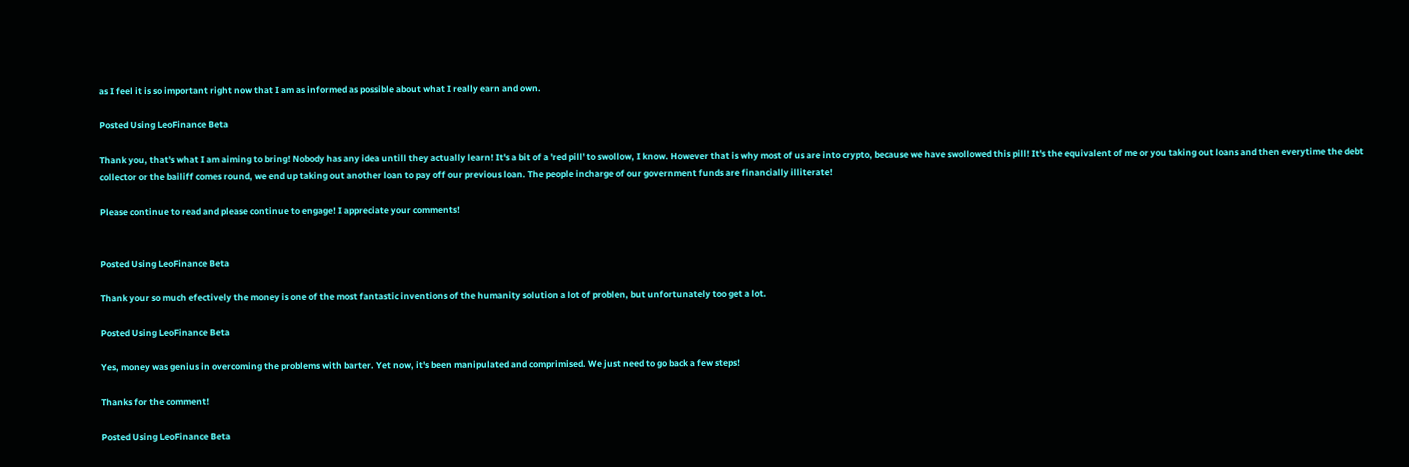as I feel it is so important right now that I am as informed as possible about what I really earn and own.

Posted Using LeoFinance Beta

Thank you, that's what I am aiming to bring! Nobody has any idea untill they actually learn! It's a bit of a 'red pill' to swollow, I know. However that is why most of us are into crypto, because we have swollowed this pill! It's the equivalent of me or you taking out loans and then everytime the debt collector or the bailiff comes round, we end up taking out another loan to pay off our previous loan. The people incharge of our government funds are financially illiterate!

Please continue to read and please continue to engage! I appreciate your comments!


Posted Using LeoFinance Beta

Thank your so much efectively the money is one of the most fantastic inventions of the humanity solution a lot of problen, but unfortunately too get a lot.

Posted Using LeoFinance Beta

Yes, money was genius in overcoming the problems with barter. Yet now, it's been manipulated and comprimised. We just need to go back a few steps!

Thanks for the comment!

Posted Using LeoFinance Beta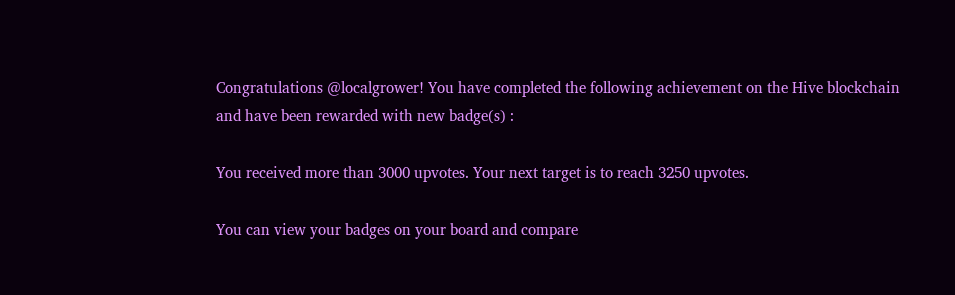Congratulations @localgrower! You have completed the following achievement on the Hive blockchain and have been rewarded with new badge(s) :

You received more than 3000 upvotes. Your next target is to reach 3250 upvotes.

You can view your badges on your board and compare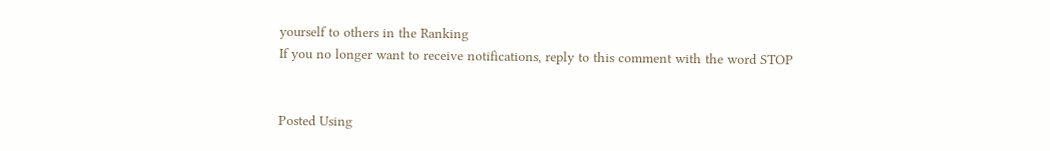yourself to others in the Ranking
If you no longer want to receive notifications, reply to this comment with the word STOP


Posted Using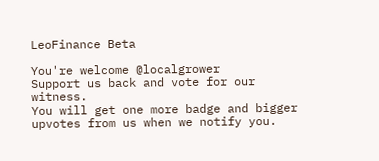LeoFinance Beta

You're welcome @localgrower
Support us back and vote for our witness.
You will get one more badge and bigger upvotes from us when we notify you.